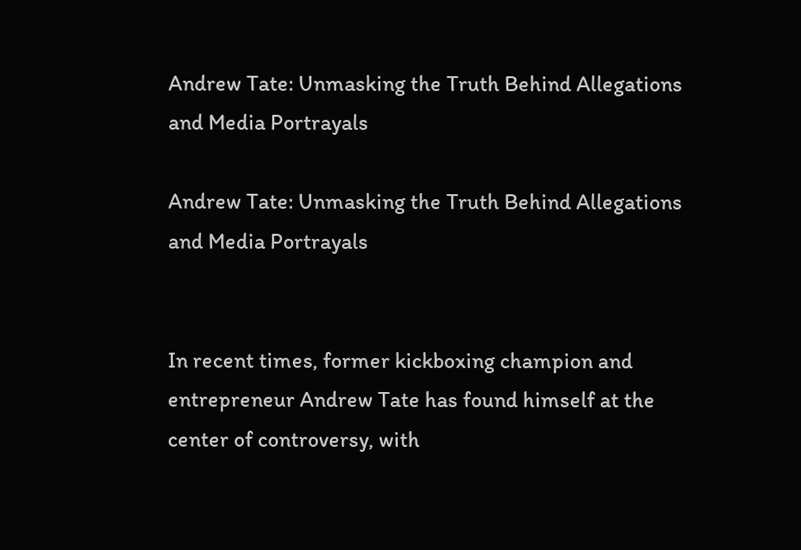Andrew Tate: Unmasking the Truth Behind Allegations and Media Portrayals

Andrew Tate: Unmasking the Truth Behind Allegations and Media Portrayals


In recent times, former kickboxing champion and entrepreneur Andrew Tate has found himself at the center of controversy, with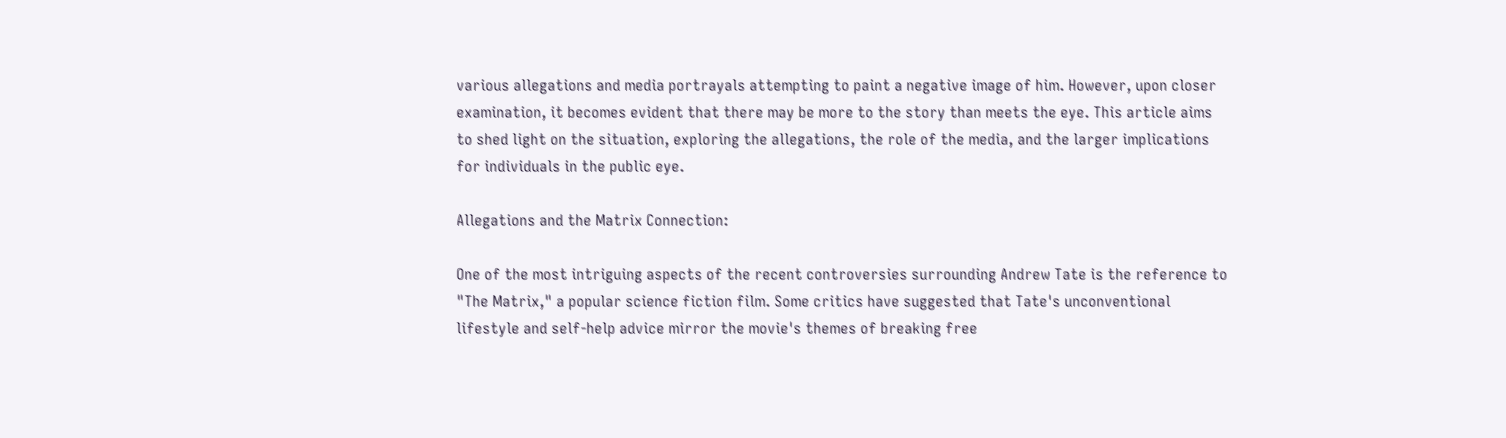various allegations and media portrayals attempting to paint a negative image of him. However, upon closer examination, it becomes evident that there may be more to the story than meets the eye. This article aims to shed light on the situation, exploring the allegations, the role of the media, and the larger implications for individuals in the public eye.

Allegations and the Matrix Connection:

One of the most intriguing aspects of the recent controversies surrounding Andrew Tate is the reference to "The Matrix," a popular science fiction film. Some critics have suggested that Tate's unconventional lifestyle and self-help advice mirror the movie's themes of breaking free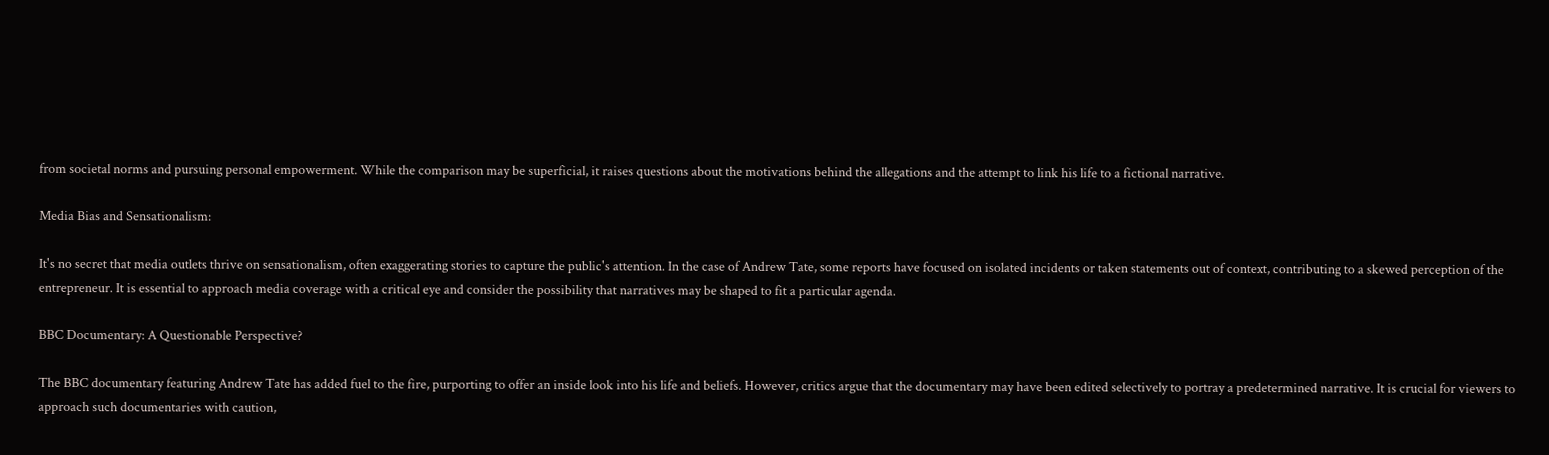from societal norms and pursuing personal empowerment. While the comparison may be superficial, it raises questions about the motivations behind the allegations and the attempt to link his life to a fictional narrative.

Media Bias and Sensationalism:

It's no secret that media outlets thrive on sensationalism, often exaggerating stories to capture the public's attention. In the case of Andrew Tate, some reports have focused on isolated incidents or taken statements out of context, contributing to a skewed perception of the entrepreneur. It is essential to approach media coverage with a critical eye and consider the possibility that narratives may be shaped to fit a particular agenda.

BBC Documentary: A Questionable Perspective?

The BBC documentary featuring Andrew Tate has added fuel to the fire, purporting to offer an inside look into his life and beliefs. However, critics argue that the documentary may have been edited selectively to portray a predetermined narrative. It is crucial for viewers to approach such documentaries with caution,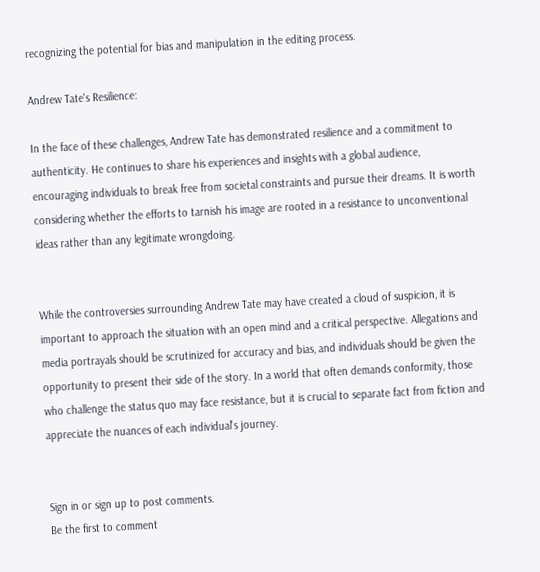recognizing the potential for bias and manipulation in the editing process.

Andrew Tate's Resilience:

In the face of these challenges, Andrew Tate has demonstrated resilience and a commitment to authenticity. He continues to share his experiences and insights with a global audience, encouraging individuals to break free from societal constraints and pursue their dreams. It is worth considering whether the efforts to tarnish his image are rooted in a resistance to unconventional ideas rather than any legitimate wrongdoing.


While the controversies surrounding Andrew Tate may have created a cloud of suspicion, it is important to approach the situation with an open mind and a critical perspective. Allegations and media portrayals should be scrutinized for accuracy and bias, and individuals should be given the opportunity to present their side of the story. In a world that often demands conformity, those who challenge the status quo may face resistance, but it is crucial to separate fact from fiction and appreciate the nuances of each individual's journey.


Sign in or sign up to post comments.
Be the first to comment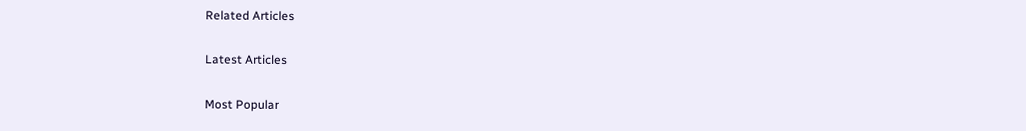Related Articles

Latest Articles

Most Popular